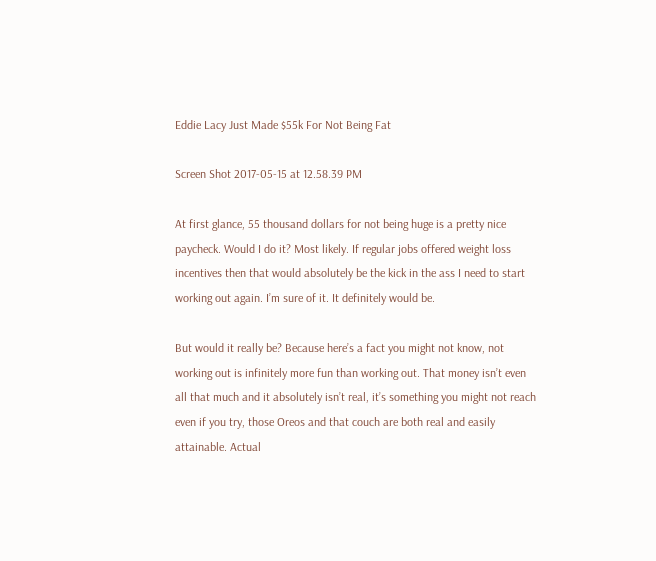Eddie Lacy Just Made $55k For Not Being Fat

Screen Shot 2017-05-15 at 12.58.39 PM

At first glance, 55 thousand dollars for not being huge is a pretty nice paycheck. Would I do it? Most likely. If regular jobs offered weight loss incentives then that would absolutely be the kick in the ass I need to start working out again. I’m sure of it. It definitely would be.

But would it really be? Because here’s a fact you might not know, not working out is infinitely more fun than working out. That money isn’t even all that much and it absolutely isn’t real, it’s something you might not reach even if you try, those Oreos and that couch are both real and easily attainable. Actual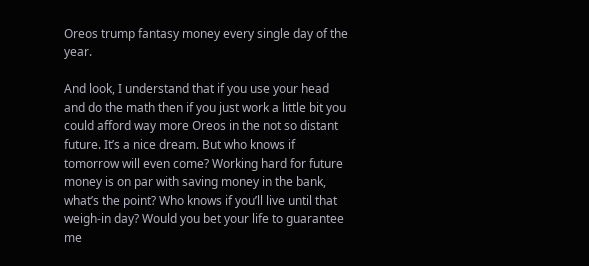Oreos trump fantasy money every single day of the year.

And look, I understand that if you use your head and do the math then if you just work a little bit you could afford way more Oreos in the not so distant future. It’s a nice dream. But who knows if tomorrow will even come? Working hard for future money is on par with saving money in the bank, what’s the point? Who knows if you’ll live until that weigh-in day? Would you bet your life to guarantee me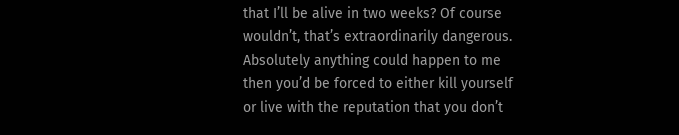that I’ll be alive in two weeks? Of course wouldn’t, that’s extraordinarily dangerous. Absolutely anything could happen to me then you’d be forced to either kill yourself or live with the reputation that you don’t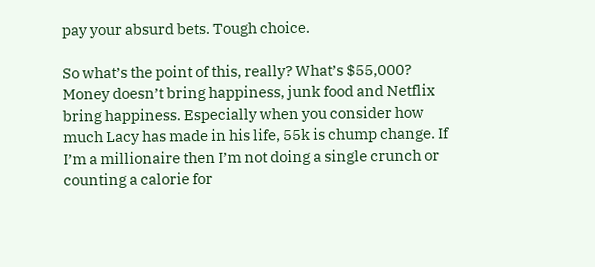pay your absurd bets. Tough choice.

So what’s the point of this, really? What’s $55,000? Money doesn’t bring happiness, junk food and Netflix bring happiness. Especially when you consider how much Lacy has made in his life, 55k is chump change. If I’m a millionaire then I’m not doing a single crunch or counting a calorie for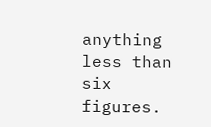anything less than six figures.